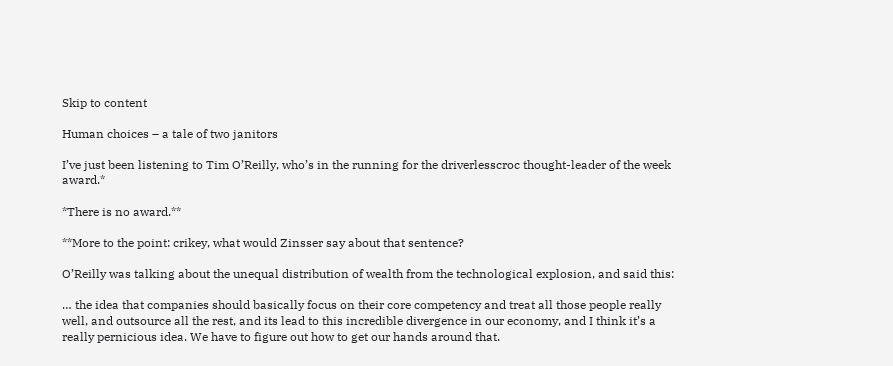Skip to content

Human choices – a tale of two janitors

I’ve just been listening to Tim O’Reilly, who’s in the running for the driverlesscroc thought-leader of the week award.*

*There is no award.**

**More to the point: crikey, what would Zinsser say about that sentence?

O’Reilly was talking about the unequal distribution of wealth from the technological explosion, and said this:

… the idea that companies should basically focus on their core competency and treat all those people really well, and outsource all the rest, and its lead to this incredible divergence in our economy, and I think it’s a really pernicious idea. We have to figure out how to get our hands around that.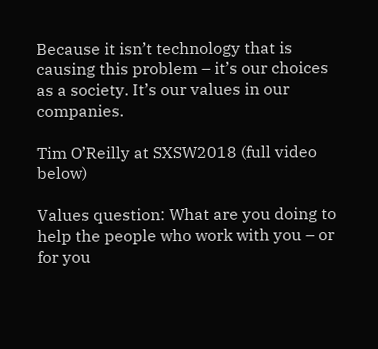Because it isn’t technology that is causing this problem – it’s our choices as a society. It’s our values in our companies.

Tim O’Reilly at SXSW2018 (full video below)

Values question: What are you doing to help the people who work with you – or for you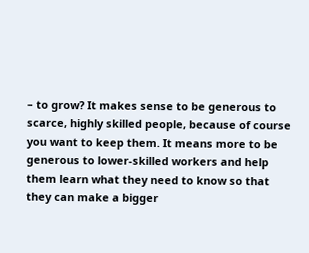– to grow? It makes sense to be generous to scarce, highly skilled people, because of course you want to keep them. It means more to be generous to lower-skilled workers and help them learn what they need to know so that they can make a bigger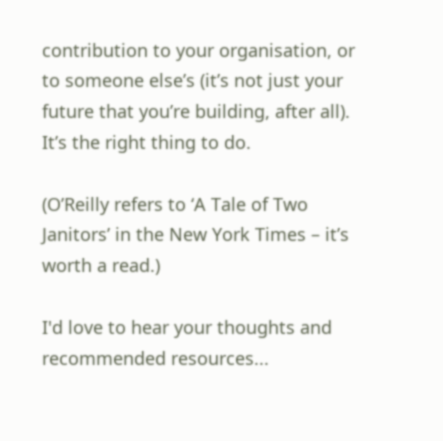contribution to your organisation, or to someone else’s (it’s not just your future that you’re building, after all). It’s the right thing to do.

(O’Reilly refers to ‘A Tale of Two Janitors’ in the New York Times – it’s worth a read.)

I'd love to hear your thoughts and recommended resources...